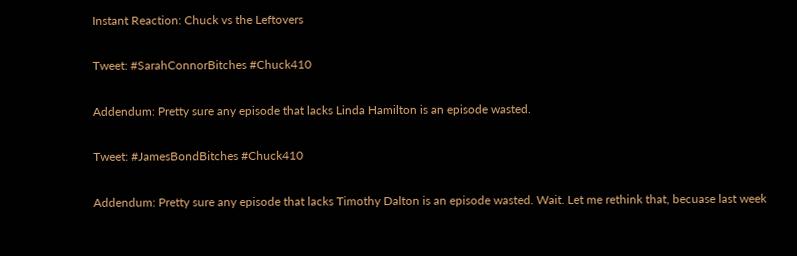Instant Reaction: Chuck vs the Leftovers

Tweet: #SarahConnorBitches #Chuck410

Addendum: Pretty sure any episode that lacks Linda Hamilton is an episode wasted.

Tweet: #JamesBondBitches #Chuck410

Addendum: Pretty sure any episode that lacks Timothy Dalton is an episode wasted. Wait. Let me rethink that, becuase last week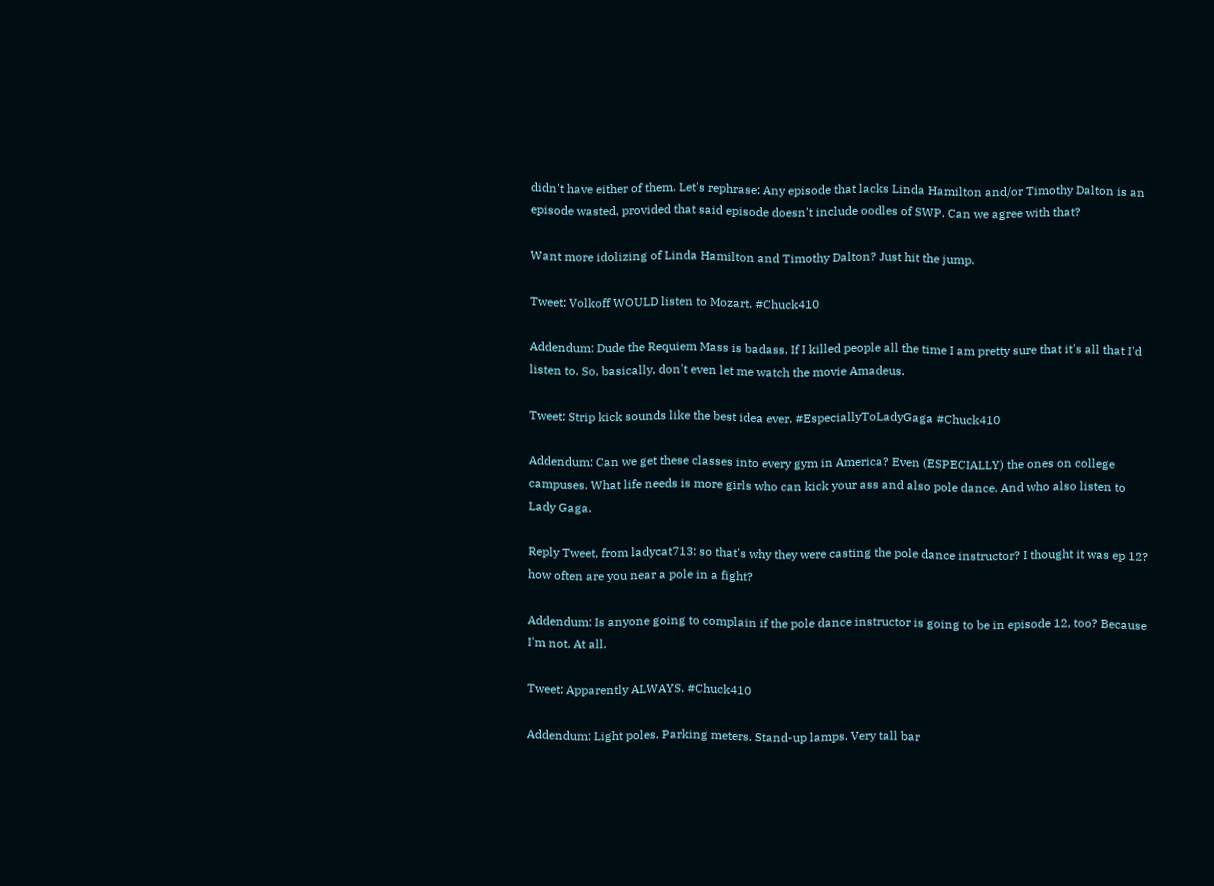didn't have either of them. Let's rephrase: Any episode that lacks Linda Hamilton and/or Timothy Dalton is an episode wasted, provided that said episode doesn't include oodles of SWP. Can we agree with that?

Want more idolizing of Linda Hamilton and Timothy Dalton? Just hit the jump.

Tweet: Volkoff WOULD listen to Mozart. #Chuck410

Addendum: Dude the Requiem Mass is badass. If I killed people all the time I am pretty sure that it's all that I'd listen to. So, basically, don't even let me watch the movie Amadeus.

Tweet: Strip kick sounds like the best idea ever. #EspeciallyToLadyGaga #Chuck410

Addendum: Can we get these classes into every gym in America? Even (ESPECIALLY) the ones on college campuses. What life needs is more girls who can kick your ass and also pole dance. And who also listen to Lady Gaga.

Reply Tweet, from ladycat713: so that's why they were casting the pole dance instructor? I thought it was ep 12? how often are you near a pole in a fight?

Addendum: Is anyone going to complain if the pole dance instructor is going to be in episode 12, too? Because I'm not. At all.

Tweet: Apparently ALWAYS. #Chuck410

Addendum: Light poles. Parking meters. Stand-up lamps. Very tall bar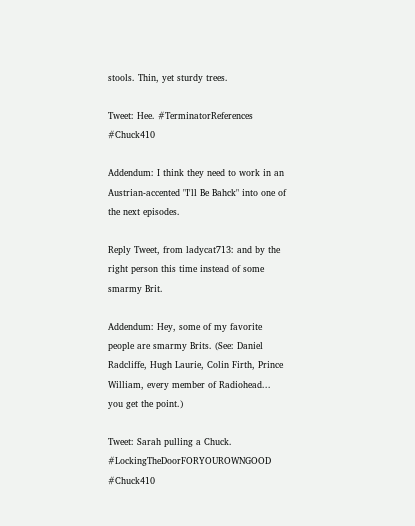stools. Thin, yet sturdy trees.

Tweet: Hee. #TerminatorReferences #Chuck410

Addendum: I think they need to work in an Austrian-accented "I'll Be Bahck" into one of the next episodes.

Reply Tweet, from ladycat713: and by the right person this time instead of some smarmy Brit.

Addendum: Hey, some of my favorite people are smarmy Brits. (See: Daniel Radcliffe, Hugh Laurie, Colin Firth, Prince William, every member of Radiohead... you get the point.)

Tweet: Sarah pulling a Chuck. #LockingTheDoorFORYOUROWNGOOD #Chuck410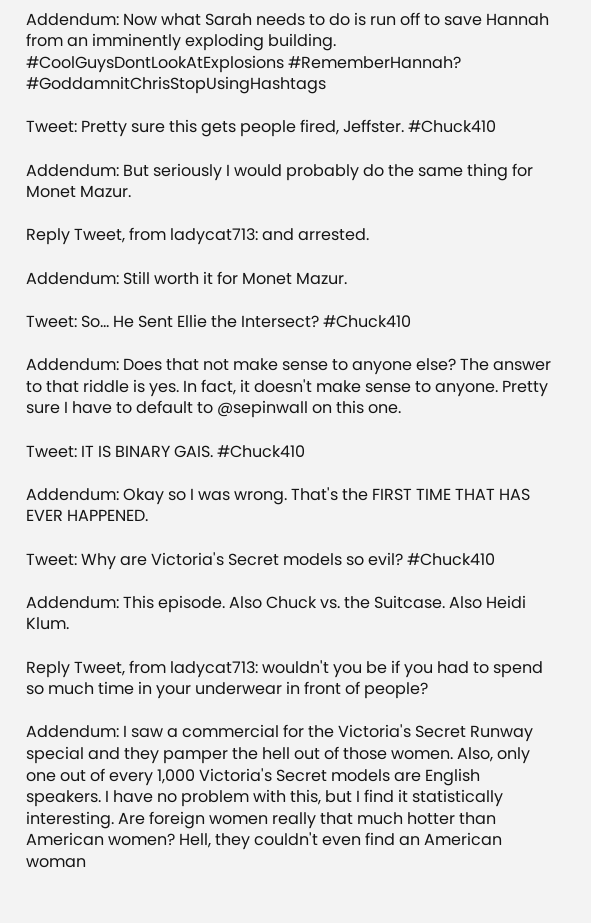Addendum: Now what Sarah needs to do is run off to save Hannah from an imminently exploding building. #CoolGuysDontLookAtExplosions #RememberHannah? #GoddamnitChrisStopUsingHashtags

Tweet: Pretty sure this gets people fired, Jeffster. #Chuck410

Addendum: But seriously I would probably do the same thing for Monet Mazur.

Reply Tweet, from ladycat713: and arrested.

Addendum: Still worth it for Monet Mazur.

Tweet: So... He Sent Ellie the Intersect? #Chuck410

Addendum: Does that not make sense to anyone else? The answer to that riddle is yes. In fact, it doesn't make sense to anyone. Pretty sure I have to default to @sepinwall on this one.

Tweet: IT IS BINARY GAIS. #Chuck410

Addendum: Okay so I was wrong. That's the FIRST TIME THAT HAS EVER HAPPENED.

Tweet: Why are Victoria's Secret models so evil? #Chuck410

Addendum: This episode. Also Chuck vs. the Suitcase. Also Heidi Klum.

Reply Tweet, from ladycat713: wouldn't you be if you had to spend so much time in your underwear in front of people?

Addendum: I saw a commercial for the Victoria's Secret Runway special and they pamper the hell out of those women. Also, only one out of every 1,000 Victoria's Secret models are English speakers. I have no problem with this, but I find it statistically interesting. Are foreign women really that much hotter than American women? Hell, they couldn't even find an American woman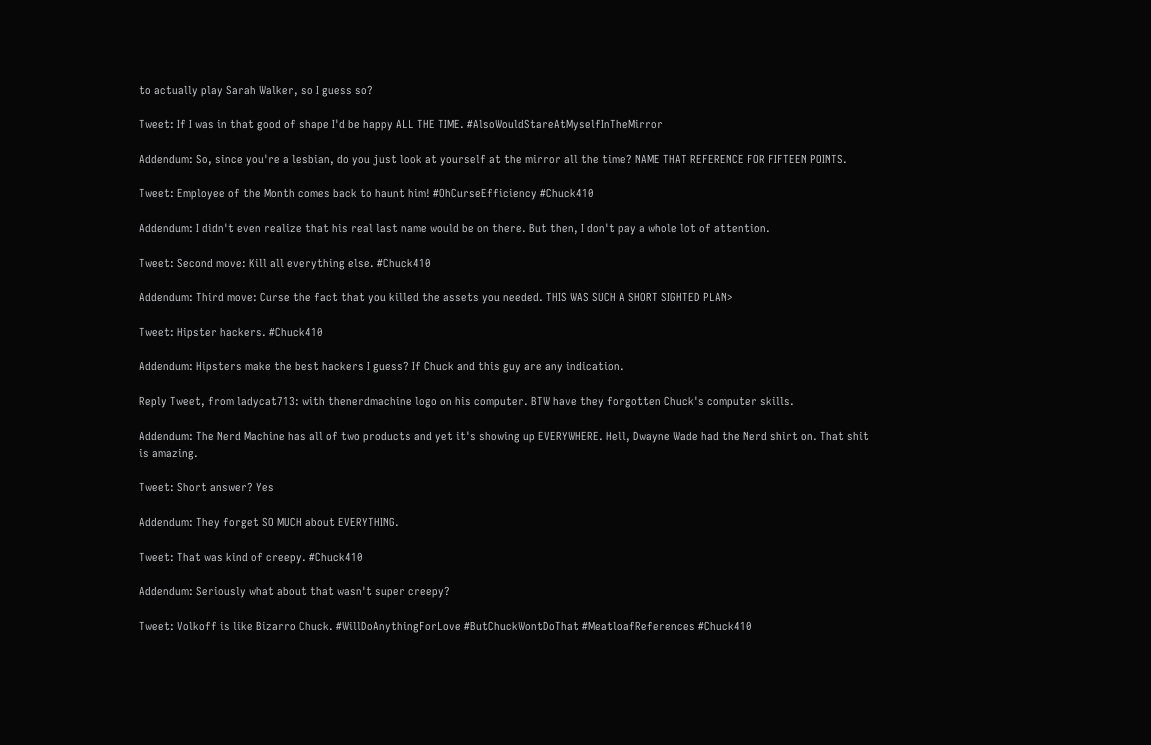to actually play Sarah Walker, so I guess so?

Tweet: If I was in that good of shape I'd be happy ALL THE TIME. #AlsoWouldStareAtMyselfInTheMirror

Addendum: So, since you're a lesbian, do you just look at yourself at the mirror all the time? NAME THAT REFERENCE FOR FIFTEEN POINTS.

Tweet: Employee of the Month comes back to haunt him! #OhCurseEfficiency #Chuck410

Addendum: I didn't even realize that his real last name would be on there. But then, I don't pay a whole lot of attention.

Tweet: Second move: Kill all everything else. #Chuck410

Addendum: Third move: Curse the fact that you killed the assets you needed. THIS WAS SUCH A SHORT SIGHTED PLAN>

Tweet: Hipster hackers. #Chuck410

Addendum: Hipsters make the best hackers I guess? If Chuck and this guy are any indication.

Reply Tweet, from ladycat713: with thenerdmachine logo on his computer. BTW have they forgotten Chuck's computer skills.

Addendum: The Nerd Machine has all of two products and yet it's showing up EVERYWHERE. Hell, Dwayne Wade had the Nerd shirt on. That shit is amazing.

Tweet: Short answer? Yes

Addendum: They forget SO MUCH about EVERYTHING.

Tweet: That was kind of creepy. #Chuck410

Addendum: Seriously what about that wasn't super creepy?

Tweet: Volkoff is like Bizarro Chuck. #WillDoAnythingForLove #ButChuckWontDoThat #MeatloafReferences #Chuck410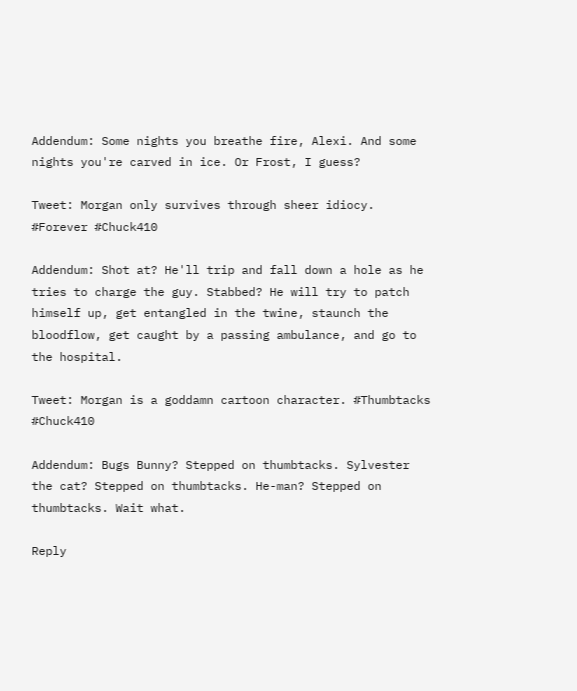Addendum: Some nights you breathe fire, Alexi. And some nights you're carved in ice. Or Frost, I guess?

Tweet: Morgan only survives through sheer idiocy. #Forever #Chuck410

Addendum: Shot at? He'll trip and fall down a hole as he tries to charge the guy. Stabbed? He will try to patch himself up, get entangled in the twine, staunch the bloodflow, get caught by a passing ambulance, and go to the hospital.

Tweet: Morgan is a goddamn cartoon character. #Thumbtacks #Chuck410

Addendum: Bugs Bunny? Stepped on thumbtacks. Sylvester the cat? Stepped on thumbtacks. He-man? Stepped on thumbtacks. Wait what.

Reply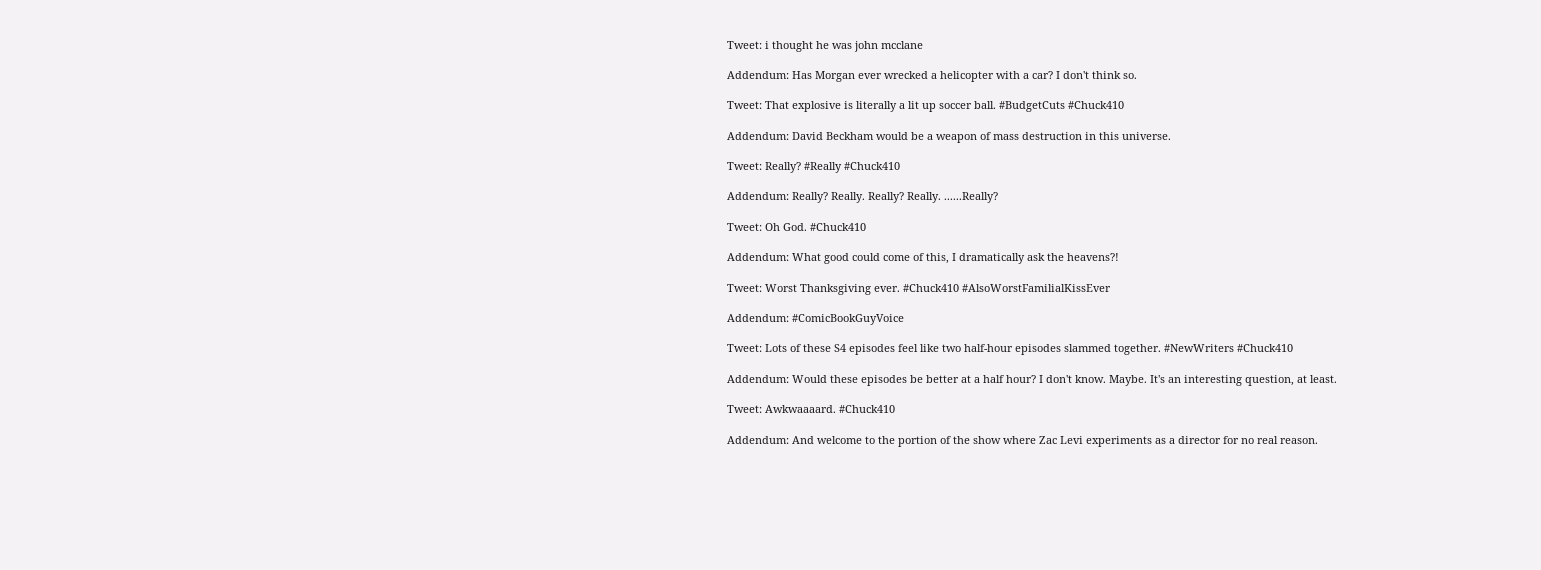Tweet: i thought he was john mcclane

Addendum: Has Morgan ever wrecked a helicopter with a car? I don't think so.

Tweet: That explosive is literally a lit up soccer ball. #BudgetCuts #Chuck410

Addendum: David Beckham would be a weapon of mass destruction in this universe.

Tweet: Really? #Really #Chuck410

Addendum: Really? Really. Really? Really. ......Really?

Tweet: Oh God. #Chuck410

Addendum: What good could come of this, I dramatically ask the heavens?!

Tweet: Worst Thanksgiving ever. #Chuck410 #AlsoWorstFamilialKissEver

Addendum: #ComicBookGuyVoice

Tweet: Lots of these S4 episodes feel like two half-hour episodes slammed together. #NewWriters #Chuck410

Addendum: Would these episodes be better at a half hour? I don't know. Maybe. It's an interesting question, at least.

Tweet: Awkwaaaard. #Chuck410

Addendum: And welcome to the portion of the show where Zac Levi experiments as a director for no real reason.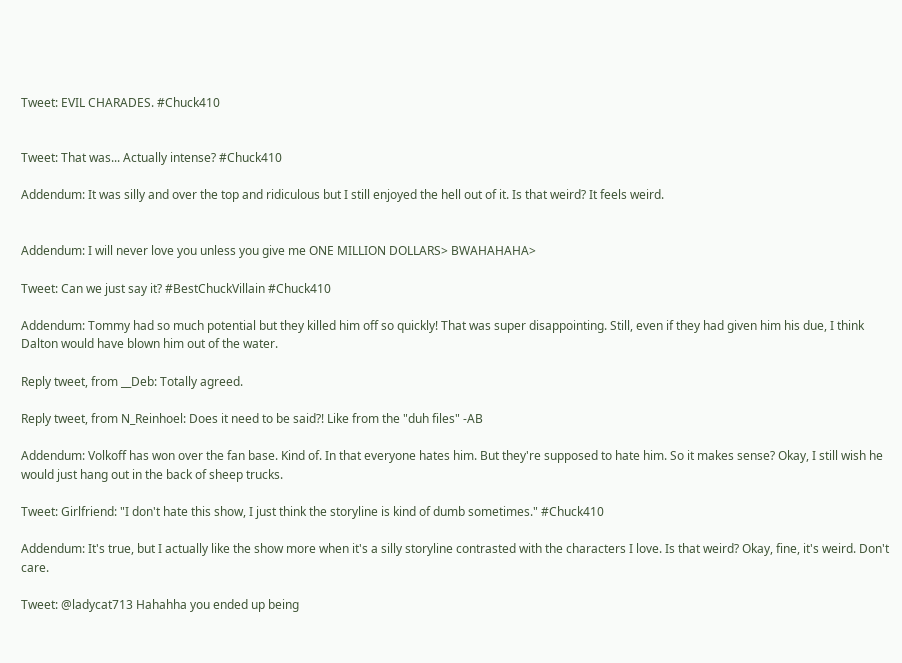Tweet: EVIL CHARADES. #Chuck410


Tweet: That was... Actually intense? #Chuck410

Addendum: It was silly and over the top and ridiculous but I still enjoyed the hell out of it. Is that weird? It feels weird.


Addendum: I will never love you unless you give me ONE MILLION DOLLARS> BWAHAHAHA>

Tweet: Can we just say it? #BestChuckVillain #Chuck410

Addendum: Tommy had so much potential but they killed him off so quickly! That was super disappointing. Still, even if they had given him his due, I think Dalton would have blown him out of the water.

Reply tweet, from __Deb: Totally agreed.

Reply tweet, from N_Reinhoel: Does it need to be said?! Like from the "duh files" -AB

Addendum: Volkoff has won over the fan base. Kind of. In that everyone hates him. But they're supposed to hate him. So it makes sense? Okay, I still wish he would just hang out in the back of sheep trucks.

Tweet: Girlfriend: "I don't hate this show, I just think the storyline is kind of dumb sometimes." #Chuck410

Addendum: It's true, but I actually like the show more when it's a silly storyline contrasted with the characters I love. Is that weird? Okay, fine, it's weird. Don't care.

Tweet: @ladycat713 Hahahha you ended up being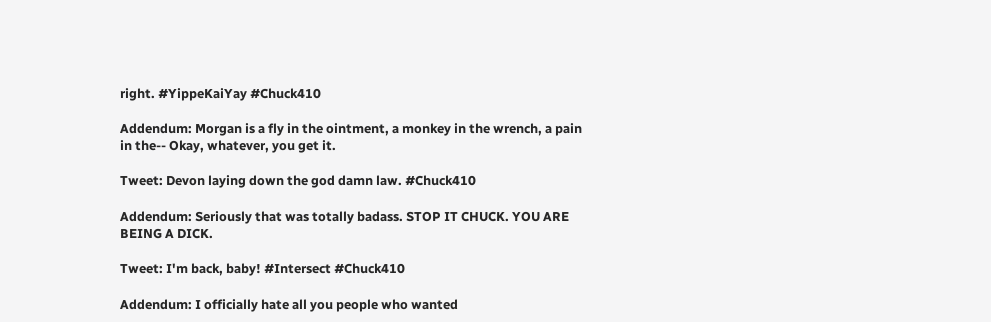right. #YippeKaiYay #Chuck410

Addendum: Morgan is a fly in the ointment, a monkey in the wrench, a pain in the-- Okay, whatever, you get it.

Tweet: Devon laying down the god damn law. #Chuck410

Addendum: Seriously that was totally badass. STOP IT CHUCK. YOU ARE BEING A DICK.

Tweet: I'm back, baby! #Intersect #Chuck410

Addendum: I officially hate all you people who wanted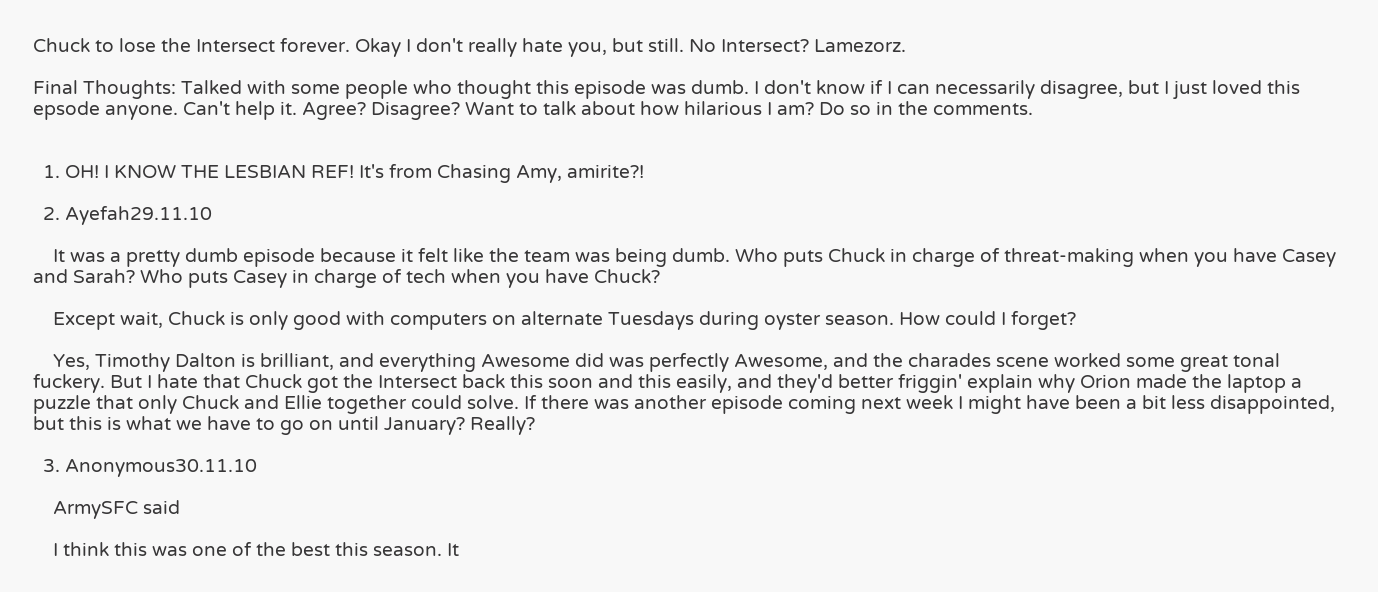Chuck to lose the Intersect forever. Okay I don't really hate you, but still. No Intersect? Lamezorz.

Final Thoughts: Talked with some people who thought this episode was dumb. I don't know if I can necessarily disagree, but I just loved this epsode anyone. Can't help it. Agree? Disagree? Want to talk about how hilarious I am? Do so in the comments.


  1. OH! I KNOW THE LESBIAN REF! It's from Chasing Amy, amirite?!

  2. Ayefah29.11.10

    It was a pretty dumb episode because it felt like the team was being dumb. Who puts Chuck in charge of threat-making when you have Casey and Sarah? Who puts Casey in charge of tech when you have Chuck?

    Except wait, Chuck is only good with computers on alternate Tuesdays during oyster season. How could I forget?

    Yes, Timothy Dalton is brilliant, and everything Awesome did was perfectly Awesome, and the charades scene worked some great tonal fuckery. But I hate that Chuck got the Intersect back this soon and this easily, and they'd better friggin' explain why Orion made the laptop a puzzle that only Chuck and Ellie together could solve. If there was another episode coming next week I might have been a bit less disappointed, but this is what we have to go on until January? Really?

  3. Anonymous30.11.10

    ArmySFC said

    I think this was one of the best this season. It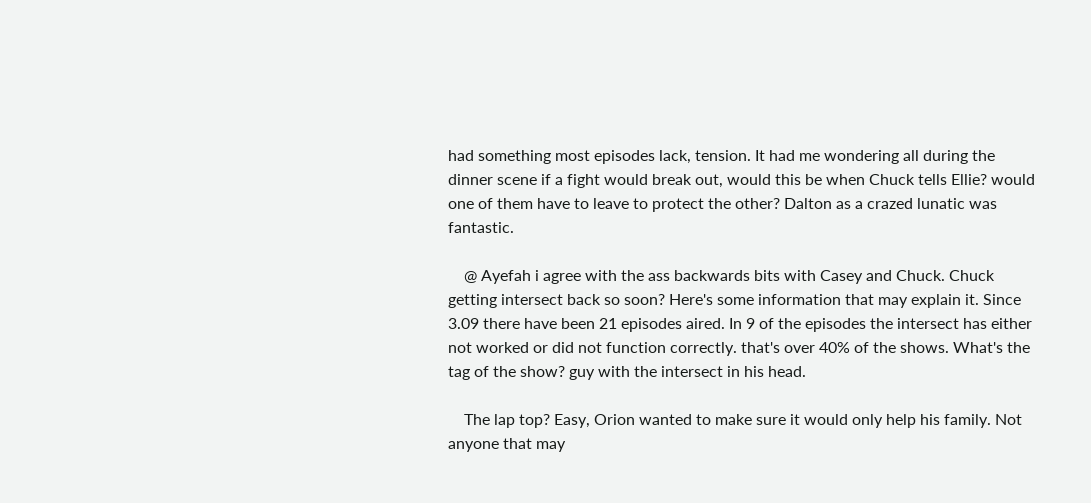had something most episodes lack, tension. It had me wondering all during the dinner scene if a fight would break out, would this be when Chuck tells Ellie? would one of them have to leave to protect the other? Dalton as a crazed lunatic was fantastic.

    @ Ayefah i agree with the ass backwards bits with Casey and Chuck. Chuck getting intersect back so soon? Here's some information that may explain it. Since 3.09 there have been 21 episodes aired. In 9 of the episodes the intersect has either not worked or did not function correctly. that's over 40% of the shows. What's the tag of the show? guy with the intersect in his head.

    The lap top? Easy, Orion wanted to make sure it would only help his family. Not anyone that may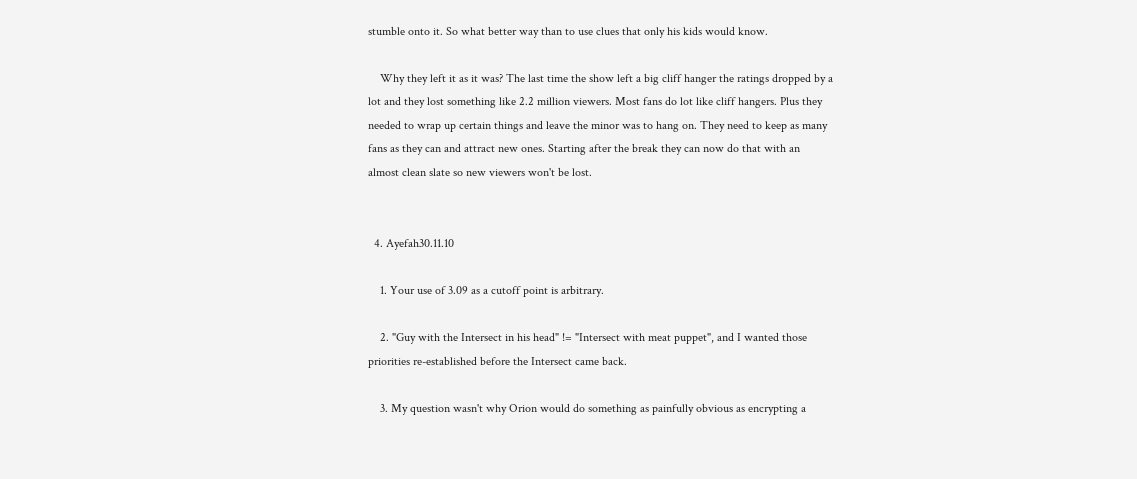stumble onto it. So what better way than to use clues that only his kids would know.

    Why they left it as it was? The last time the show left a big cliff hanger the ratings dropped by a lot and they lost something like 2.2 million viewers. Most fans do lot like cliff hangers. Plus they needed to wrap up certain things and leave the minor was to hang on. They need to keep as many fans as they can and attract new ones. Starting after the break they can now do that with an almost clean slate so new viewers won't be lost.


  4. Ayefah30.11.10

    1. Your use of 3.09 as a cutoff point is arbitrary.

    2. "Guy with the Intersect in his head" != "Intersect with meat puppet", and I wanted those priorities re-established before the Intersect came back.

    3. My question wasn't why Orion would do something as painfully obvious as encrypting a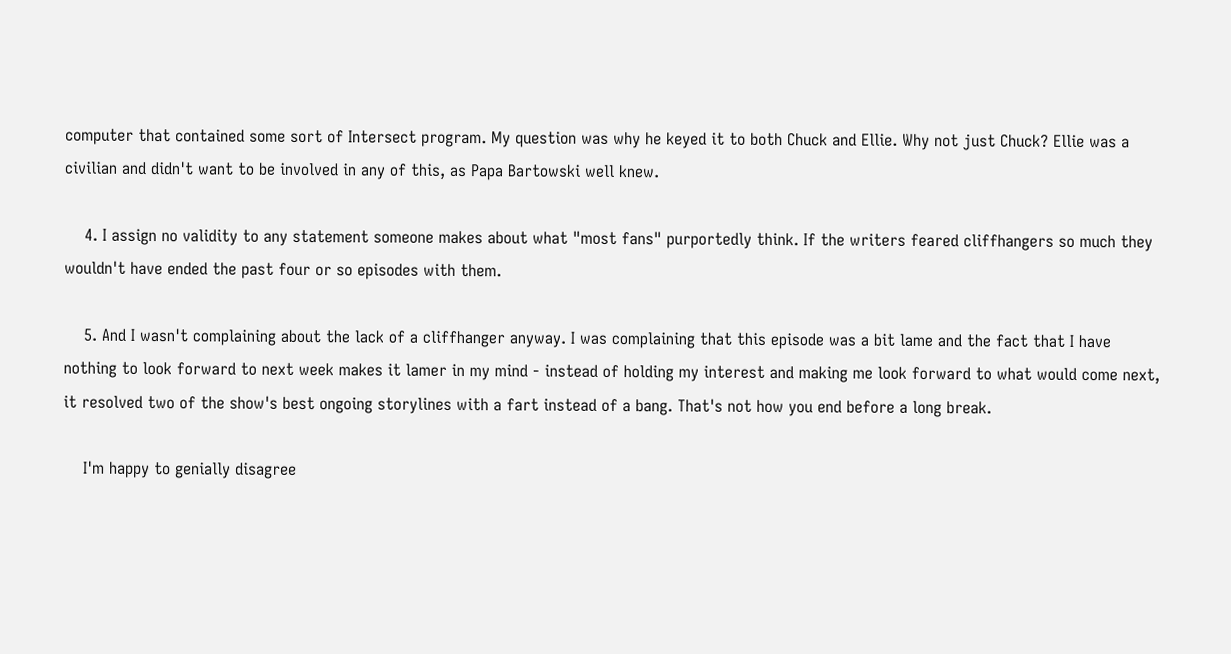computer that contained some sort of Intersect program. My question was why he keyed it to both Chuck and Ellie. Why not just Chuck? Ellie was a civilian and didn't want to be involved in any of this, as Papa Bartowski well knew.

    4. I assign no validity to any statement someone makes about what "most fans" purportedly think. If the writers feared cliffhangers so much they wouldn't have ended the past four or so episodes with them.

    5. And I wasn't complaining about the lack of a cliffhanger anyway. I was complaining that this episode was a bit lame and the fact that I have nothing to look forward to next week makes it lamer in my mind - instead of holding my interest and making me look forward to what would come next, it resolved two of the show's best ongoing storylines with a fart instead of a bang. That's not how you end before a long break.

    I'm happy to genially disagree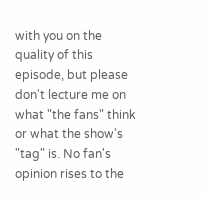with you on the quality of this episode, but please don't lecture me on what "the fans" think or what the show's "tag" is. No fan's opinion rises to the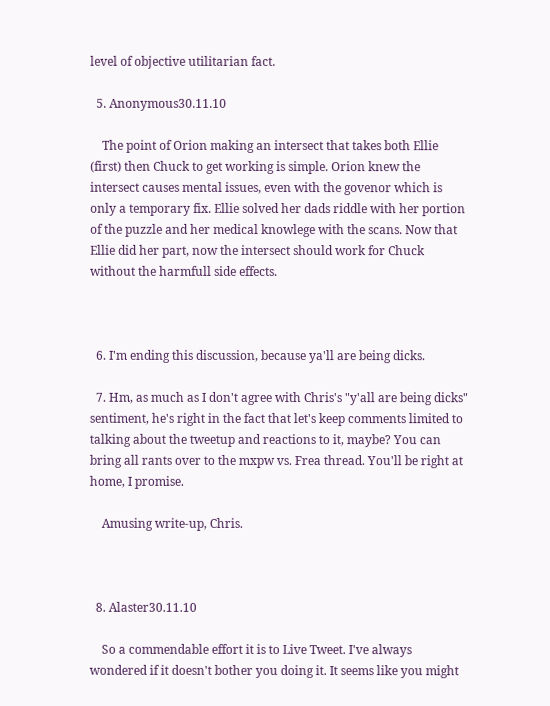level of objective utilitarian fact.

  5. Anonymous30.11.10

    The point of Orion making an intersect that takes both Ellie (first) then Chuck to get working is simple. Orion knew the intersect causes mental issues, even with the govenor which is only a temporary fix. Ellie solved her dads riddle with her portion of the puzzle and her medical knowlege with the scans. Now that Ellie did her part, now the intersect should work for Chuck without the harmfull side effects.



  6. I'm ending this discussion, because ya'll are being dicks.

  7. Hm, as much as I don't agree with Chris's "y'all are being dicks" sentiment, he's right in the fact that let's keep comments limited to talking about the tweetup and reactions to it, maybe? You can bring all rants over to the mxpw vs. Frea thread. You'll be right at home, I promise.

    Amusing write-up, Chris.



  8. Alaster30.11.10

    So a commendable effort it is to Live Tweet. I've always wondered if it doesn't bother you doing it. It seems like you might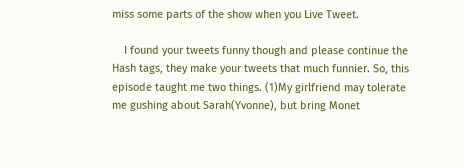miss some parts of the show when you Live Tweet.

    I found your tweets funny though and please continue the Hash tags, they make your tweets that much funnier. So, this episode taught me two things. (1)My girlfriend may tolerate me gushing about Sarah(Yvonne), but bring Monet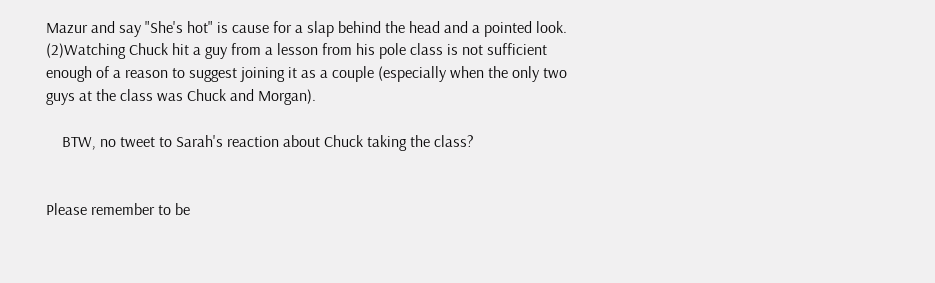Mazur and say "She's hot" is cause for a slap behind the head and a pointed look. (2)Watching Chuck hit a guy from a lesson from his pole class is not sufficient enough of a reason to suggest joining it as a couple (especially when the only two guys at the class was Chuck and Morgan).

    BTW, no tweet to Sarah's reaction about Chuck taking the class?


Please remember to be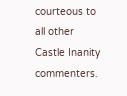courteous to all other Castle Inanity commenters.